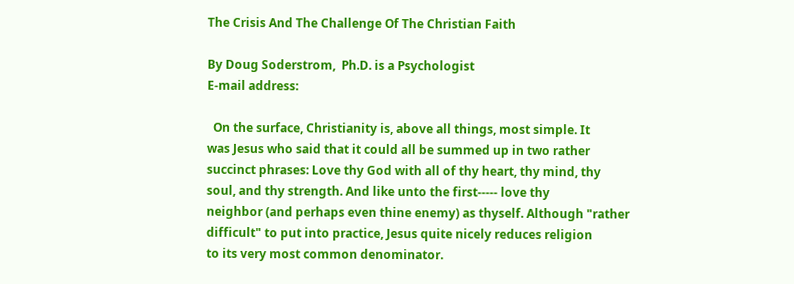The Crisis And The Challenge Of The Christian Faith

By Doug Soderstrom,  Ph.D. is a Psychologist
E-mail address:

  On the surface, Christianity is, above all things, most simple. It
was Jesus who said that it could all be summed up in two rather
succinct phrases: Love thy God with all of thy heart, thy mind, thy
soul, and thy strength. And like unto the first----- love thy
neighbor (and perhaps even thine enemy) as thyself. Although "rather
difficult" to put into practice, Jesus quite nicely reduces religion
to its very most common denominator.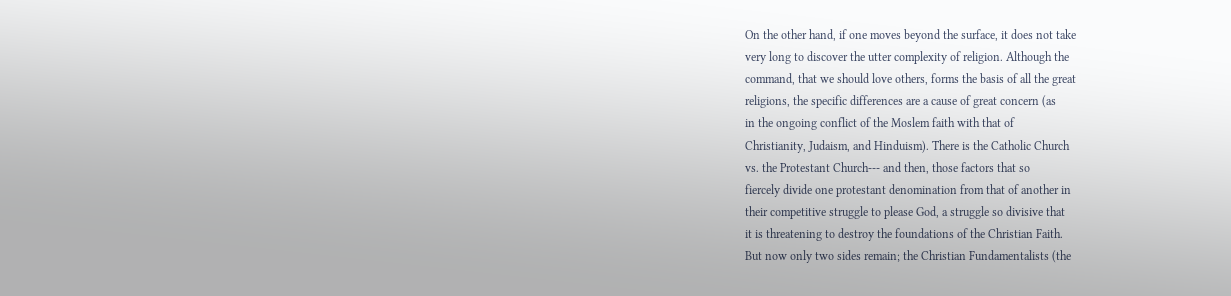On the other hand, if one moves beyond the surface, it does not take
very long to discover the utter complexity of religion. Although the
command, that we should love others, forms the basis of all the great
religions, the specific differences are a cause of great concern (as
in the ongoing conflict of the Moslem faith with that of
Christianity, Judaism, and Hinduism). There is the Catholic Church
vs. the Protestant Church--- and then, those factors that so
fiercely divide one protestant denomination from that of another in
their competitive struggle to please God, a struggle so divisive that
it is threatening to destroy the foundations of the Christian Faith.
But now only two sides remain; the Christian Fundamentalists (the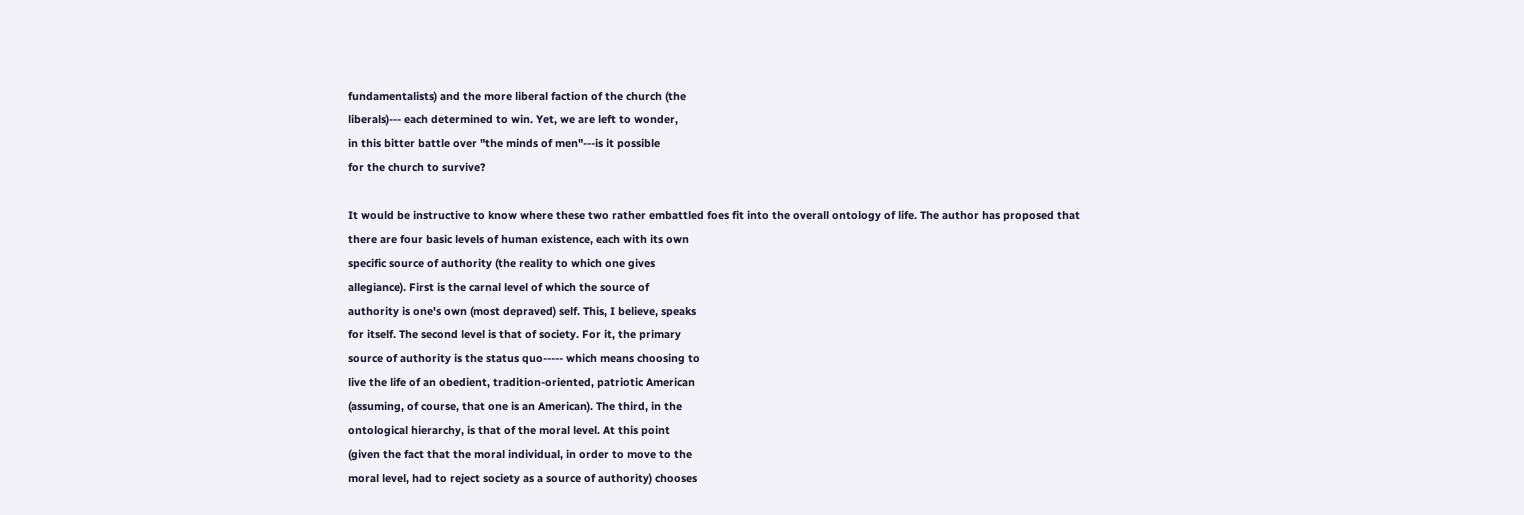fundamentalists) and the more liberal faction of the church (the
liberals)--- each determined to win. Yet, we are left to wonder,
in this bitter battle over "the minds of men"---is it possible
for the church to survive?

It would be instructive to know where these two rather embattled foes fit into the overall ontology of life. The author has proposed that
there are four basic levels of human existence, each with its own
specific source of authority (the reality to which one gives
allegiance). First is the carnal level of which the source of
authority is one's own (most depraved) self. This, I believe, speaks
for itself. The second level is that of society. For it, the primary
source of authority is the status quo----- which means choosing to
live the life of an obedient, tradition-oriented, patriotic American
(assuming, of course, that one is an American). The third, in the
ontological hierarchy, is that of the moral level. At this point
(given the fact that the moral individual, in order to move to the
moral level, had to reject society as a source of authority) chooses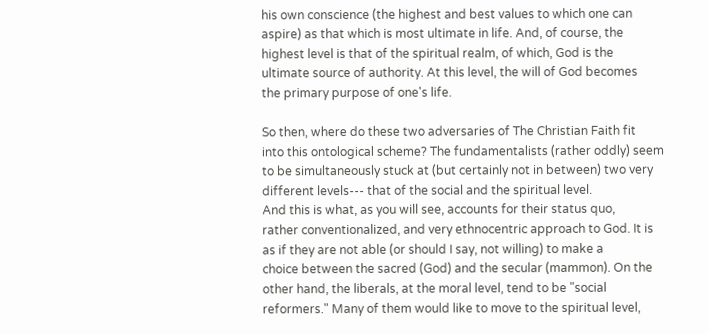his own conscience (the highest and best values to which one can
aspire) as that which is most ultimate in life. And, of course, the
highest level is that of the spiritual realm, of which, God is the
ultimate source of authority. At this level, the will of God becomes
the primary purpose of one's life.

So then, where do these two adversaries of The Christian Faith fit
into this ontological scheme? The fundamentalists (rather oddly) seem
to be simultaneously stuck at (but certainly not in between) two very
different levels--- that of the social and the spiritual level.
And this is what, as you will see, accounts for their status quo,
rather conventionalized, and very ethnocentric approach to God. It is
as if they are not able (or should I say, not willing) to make a
choice between the sacred (God) and the secular (mammon). On the
other hand, the liberals, at the moral level, tend to be "social
reformers." Many of them would like to move to the spiritual level,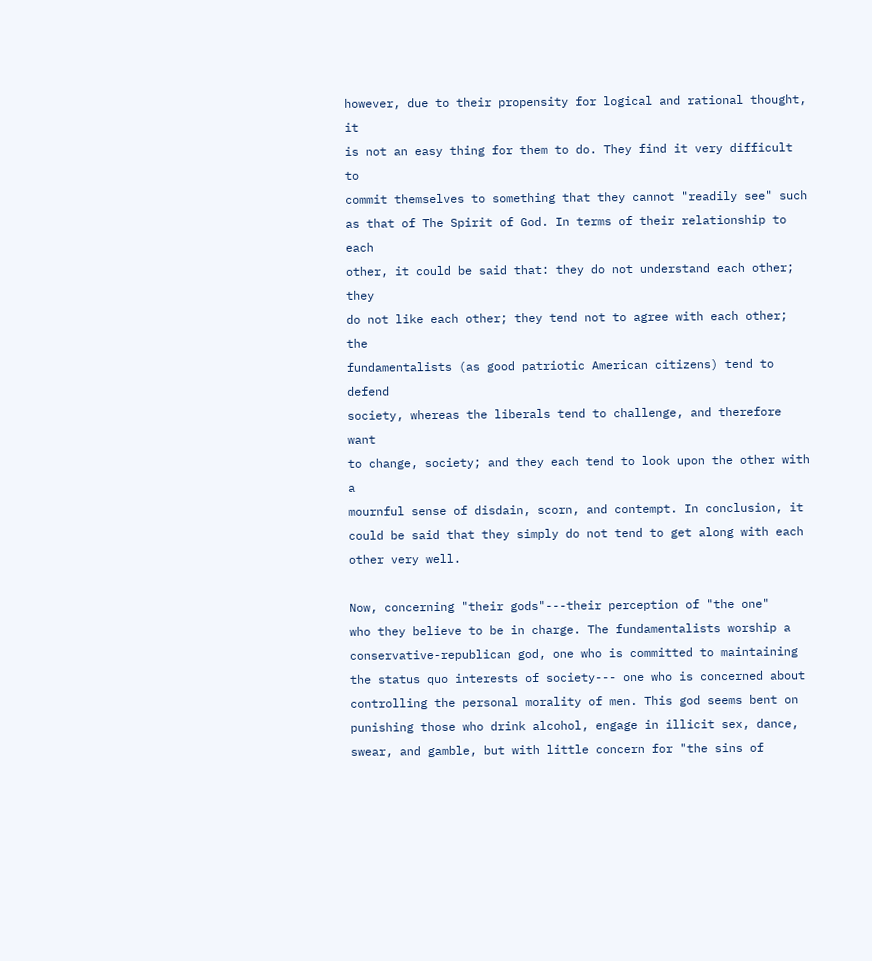however, due to their propensity for logical and rational thought, it
is not an easy thing for them to do. They find it very difficult to
commit themselves to something that they cannot "readily see" such as that of The Spirit of God. In terms of their relationship to each
other, it could be said that: they do not understand each other; they
do not like each other; they tend not to agree with each other; the
fundamentalists (as good patriotic American citizens) tend to defend
society, whereas the liberals tend to challenge, and therefore want
to change, society; and they each tend to look upon the other with a
mournful sense of disdain, scorn, and contempt. In conclusion, it
could be said that they simply do not tend to get along with each
other very well.

Now, concerning "their gods"---their perception of "the one"
who they believe to be in charge. The fundamentalists worship a
conservative-republican god, one who is committed to maintaining the status quo interests of society--- one who is concerned about
controlling the personal morality of men. This god seems bent on
punishing those who drink alcohol, engage in illicit sex, dance,
swear, and gamble, but with little concern for "the sins of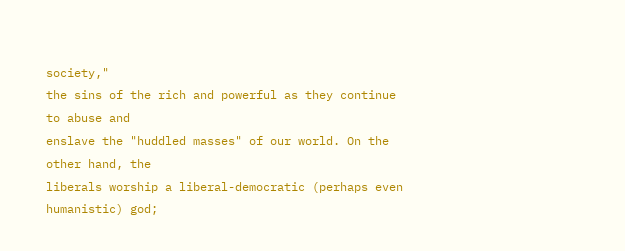society,"
the sins of the rich and powerful as they continue to abuse and
enslave the "huddled masses" of our world. On the other hand, the
liberals worship a liberal-democratic (perhaps even humanistic) god;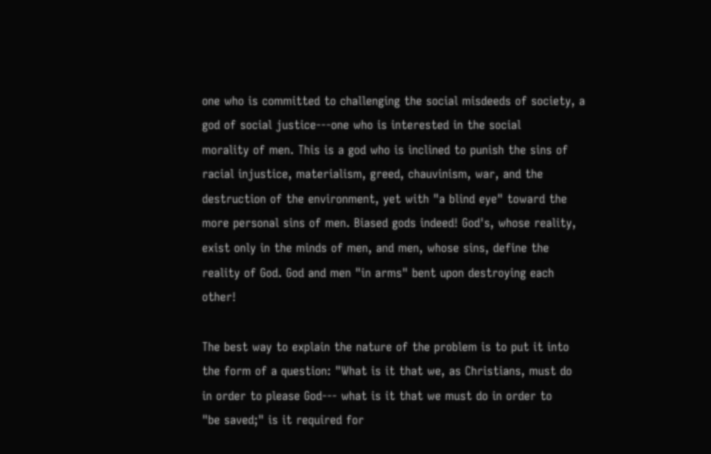one who is committed to challenging the social misdeeds of society, a
god of social justice---one who is interested in the social
morality of men. This is a god who is inclined to punish the sins of
racial injustice, materialism, greed, chauvinism, war, and the
destruction of the environment, yet with "a blind eye" toward the
more personal sins of men. Biased gods indeed! God's, whose reality,
exist only in the minds of men, and men, whose sins, define the
reality of God. God and men "in arms" bent upon destroying each other!

The best way to explain the nature of the problem is to put it into
the form of a question: "What is it that we, as Christians, must do
in order to please God--- what is it that we must do in order to
"be saved;" is it required for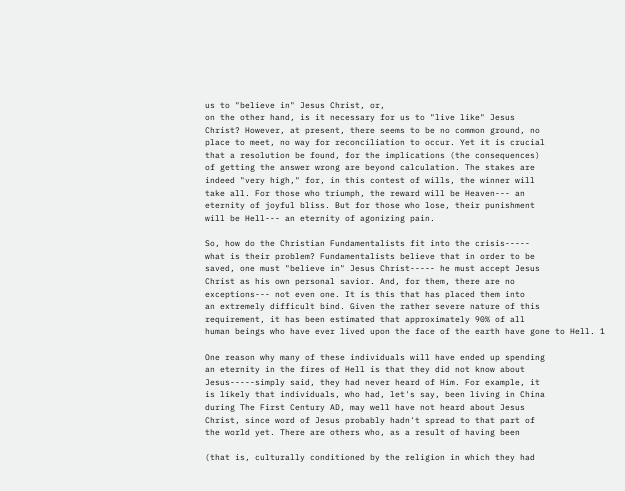us to "believe in" Jesus Christ, or,
on the other hand, is it necessary for us to "live like" Jesus
Christ? However, at present, there seems to be no common ground, no
place to meet, no way for reconciliation to occur. Yet it is crucial
that a resolution be found, for the implications (the consequences)
of getting the answer wrong are beyond calculation. The stakes are
indeed "very high," for, in this contest of wills, the winner will
take all. For those who triumph, the reward will be Heaven--- an
eternity of joyful bliss. But for those who lose, their punishment
will be Hell--- an eternity of agonizing pain.

So, how do the Christian Fundamentalists fit into the crisis-----
what is their problem? Fundamentalists believe that in order to be
saved, one must "believe in" Jesus Christ----- he must accept Jesus
Christ as his own personal savior. And, for them, there are no
exceptions--- not even one. It is this that has placed them into
an extremely difficult bind. Given the rather severe nature of this
requirement, it has been estimated that approximately 90% of all
human beings who have ever lived upon the face of the earth have gone to Hell. 1

One reason why many of these individuals will have ended up spending
an eternity in the fires of Hell is that they did not know about
Jesus-----simply said, they had never heard of Him. For example, it
is likely that individuals, who had, let's say, been living in China
during The First Century AD, may well have not heard about Jesus
Christ, since word of Jesus probably hadn't spread to that part of
the world yet. There are others who, as a result of having been

(that is, culturally conditioned by the religion in which they had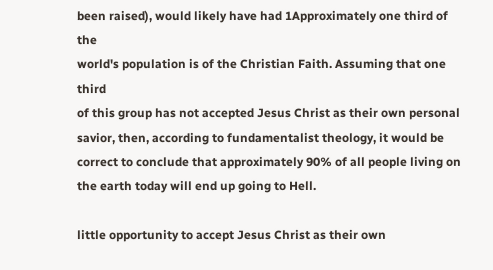been raised), would likely have had 1Approximately one third of the
world's population is of the Christian Faith. Assuming that one third
of this group has not accepted Jesus Christ as their own personal
savior, then, according to fundamentalist theology, it would be
correct to conclude that approximately 90% of all people living on
the earth today will end up going to Hell.

little opportunity to accept Jesus Christ as their own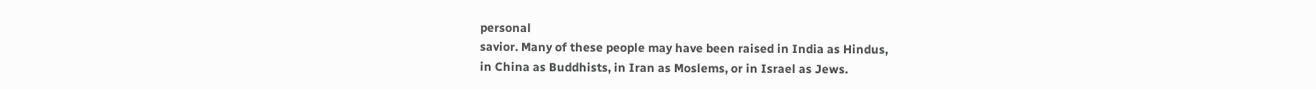personal
savior. Many of these people may have been raised in India as Hindus,
in China as Buddhists, in Iran as Moslems, or in Israel as Jews.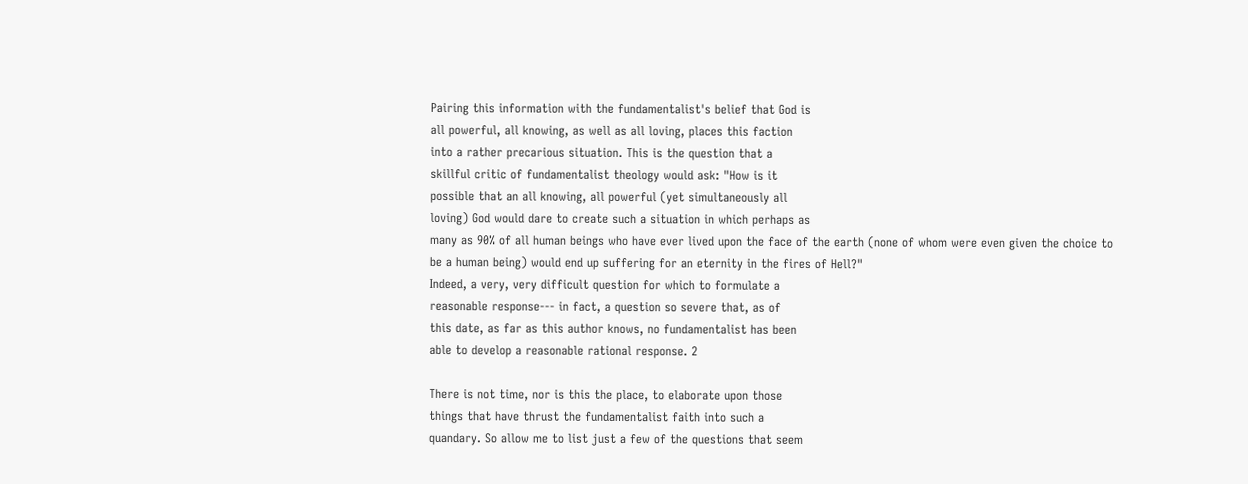Pairing this information with the fundamentalist's belief that God is
all powerful, all knowing, as well as all loving, places this faction
into a rather precarious situation. This is the question that a
skillful critic of fundamentalist theology would ask: "How is it
possible that an all knowing, all powerful (yet simultaneously all
loving) God would dare to create such a situation in which perhaps as
many as 90% of all human beings who have ever lived upon the face of the earth (none of whom were even given the choice to be a human being) would end up suffering for an eternity in the fires of Hell?"
Indeed, a very, very difficult question for which to formulate a
reasonable response--- in fact, a question so severe that, as of
this date, as far as this author knows, no fundamentalist has been
able to develop a reasonable rational response. 2

There is not time, nor is this the place, to elaborate upon those
things that have thrust the fundamentalist faith into such a
quandary. So allow me to list just a few of the questions that seem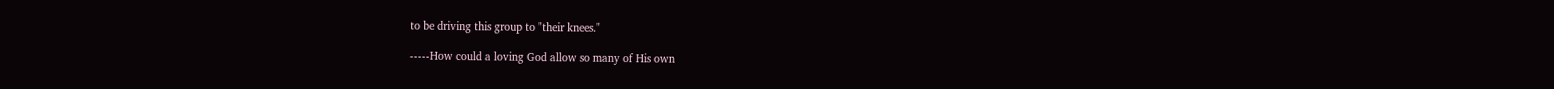to be driving this group to "their knees."

-----How could a loving God allow so many of His own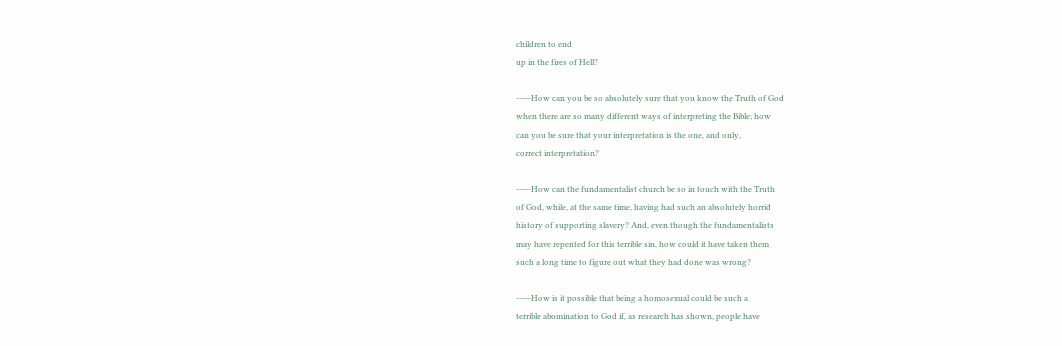children to end
up in the fires of Hell?

-----How can you be so absolutely sure that you know the Truth of God
when there are so many different ways of interpreting the Bible; how
can you be sure that your interpretation is the one, and only,
correct interpretation?

-----How can the fundamentalist church be so in touch with the Truth
of God, while, at the same time, having had such an absolutely horrid
history of supporting slavery? And, even though the fundamentalists
may have repented for this terrible sin, how could it have taken them
such a long time to figure out what they had done was wrong?

-----How is it possible that being a homosexual could be such a
terrible abomination to God if, as research has shown, people have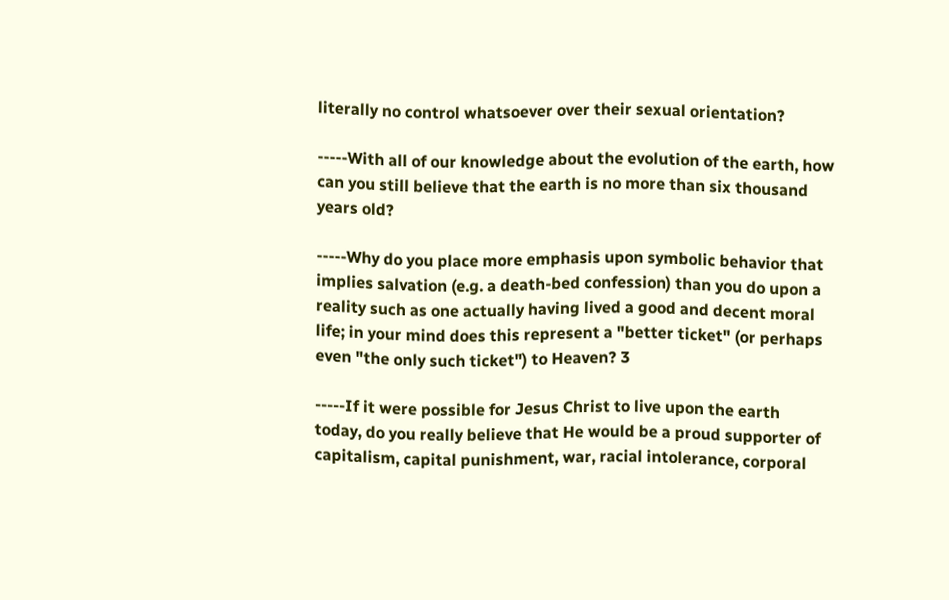literally no control whatsoever over their sexual orientation?

-----With all of our knowledge about the evolution of the earth, how
can you still believe that the earth is no more than six thousand
years old?

-----Why do you place more emphasis upon symbolic behavior that
implies salvation (e.g. a death-bed confession) than you do upon a
reality such as one actually having lived a good and decent moral
life; in your mind does this represent a "better ticket" (or perhaps
even "the only such ticket") to Heaven? 3

-----If it were possible for Jesus Christ to live upon the earth
today, do you really believe that He would be a proud supporter of
capitalism, capital punishment, war, racial intolerance, corporal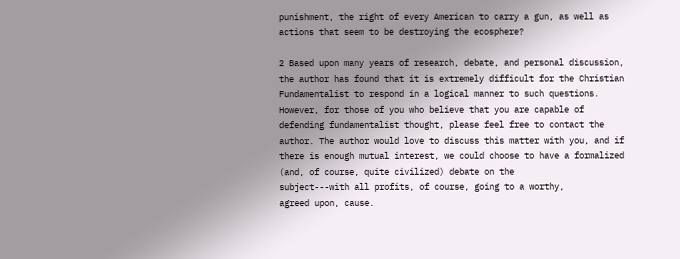punishment, the right of every American to carry a gun, as well as
actions that seem to be destroying the ecosphere?

2 Based upon many years of research, debate, and personal discussion,
the author has found that it is extremely difficult for the Christian
Fundamentalist to respond in a logical manner to such questions.
However, for those of you who believe that you are capable of
defending fundamentalist thought, please feel free to contact the
author. The author would love to discuss this matter with you, and if
there is enough mutual interest, we could choose to have a formalized
(and, of course, quite civilized) debate on the
subject---with all profits, of course, going to a worthy,
agreed upon, cause.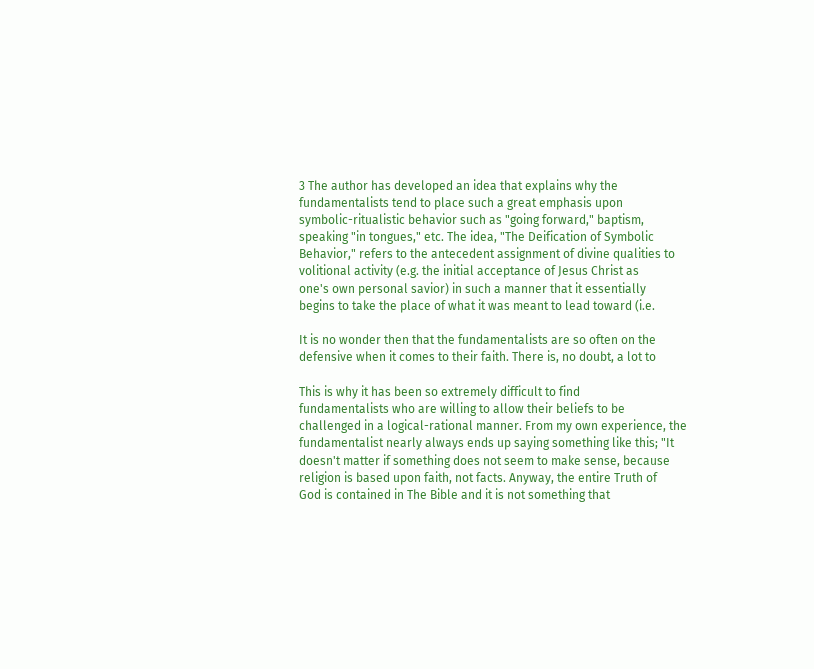3 The author has developed an idea that explains why the
fundamentalists tend to place such a great emphasis upon
symbolic-ritualistic behavior such as "going forward," baptism,
speaking "in tongues," etc. The idea, "The Deification of Symbolic
Behavior," refers to the antecedent assignment of divine qualities to
volitional activity (e.g. the initial acceptance of Jesus Christ as
one's own personal savior) in such a manner that it essentially
begins to take the place of what it was meant to lead toward (i.e.

It is no wonder then that the fundamentalists are so often on the
defensive when it comes to their faith. There is, no doubt, a lot to

This is why it has been so extremely difficult to find
fundamentalists who are willing to allow their beliefs to be
challenged in a logical-rational manner. From my own experience, the
fundamentalist nearly always ends up saying something like this; "It
doesn't matter if something does not seem to make sense, because
religion is based upon faith, not facts. Anyway, the entire Truth of
God is contained in The Bible and it is not something that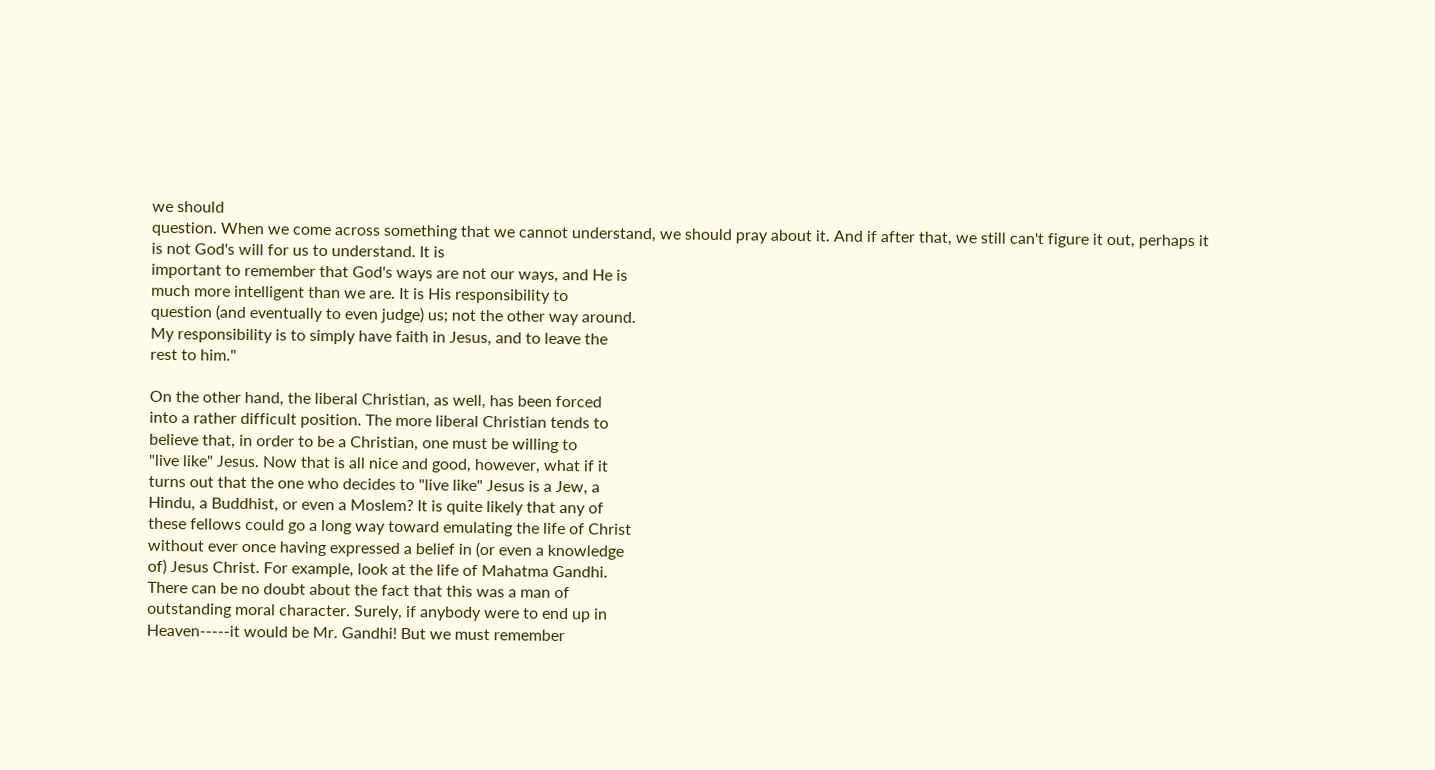we should
question. When we come across something that we cannot understand, we should pray about it. And if after that, we still can't figure it out, perhaps it is not God's will for us to understand. It is
important to remember that God's ways are not our ways, and He is
much more intelligent than we are. It is His responsibility to
question (and eventually to even judge) us; not the other way around.
My responsibility is to simply have faith in Jesus, and to leave the
rest to him."

On the other hand, the liberal Christian, as well, has been forced
into a rather difficult position. The more liberal Christian tends to
believe that, in order to be a Christian, one must be willing to
"live like" Jesus. Now that is all nice and good, however, what if it
turns out that the one who decides to "live like" Jesus is a Jew, a
Hindu, a Buddhist, or even a Moslem? It is quite likely that any of
these fellows could go a long way toward emulating the life of Christ
without ever once having expressed a belief in (or even a knowledge
of) Jesus Christ. For example, look at the life of Mahatma Gandhi.
There can be no doubt about the fact that this was a man of
outstanding moral character. Surely, if anybody were to end up in
Heaven-----it would be Mr. Gandhi! But we must remember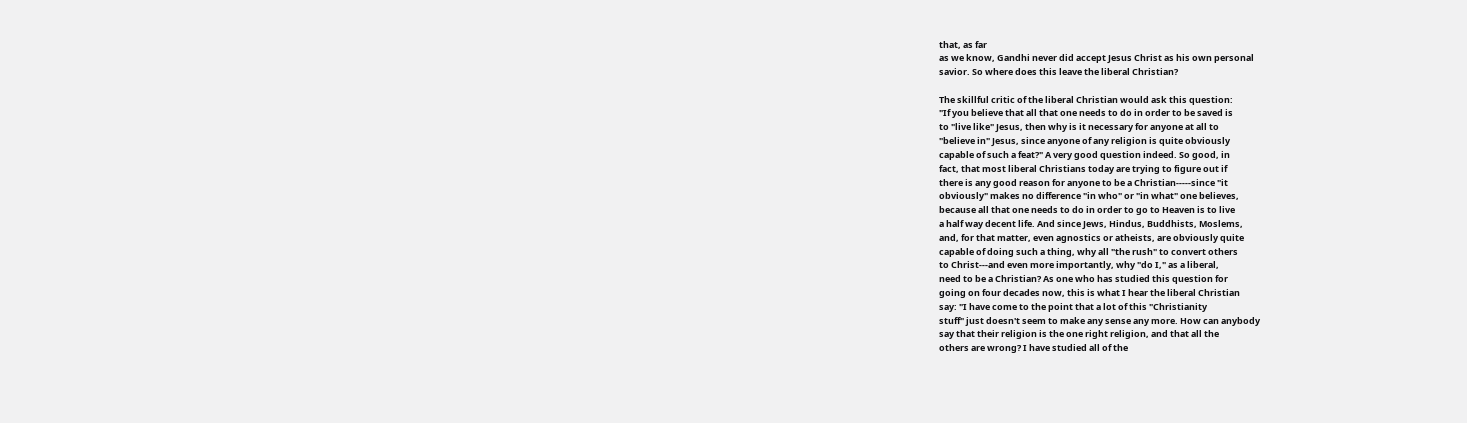that, as far
as we know, Gandhi never did accept Jesus Christ as his own personal
savior. So where does this leave the liberal Christian?

The skillful critic of the liberal Christian would ask this question:
"If you believe that all that one needs to do in order to be saved is
to "live like" Jesus, then why is it necessary for anyone at all to
"believe in" Jesus, since anyone of any religion is quite obviously
capable of such a feat?" A very good question indeed. So good, in
fact, that most liberal Christians today are trying to figure out if
there is any good reason for anyone to be a Christian-----since "it
obviously" makes no difference "in who" or "in what" one believes,
because all that one needs to do in order to go to Heaven is to live
a half way decent life. And since Jews, Hindus, Buddhists, Moslems,
and, for that matter, even agnostics or atheists, are obviously quite
capable of doing such a thing, why all "the rush" to convert others
to Christ---and even more importantly, why "do I," as a liberal,
need to be a Christian? As one who has studied this question for
going on four decades now, this is what I hear the liberal Christian
say: "I have come to the point that a lot of this "Christianity
stuff" just doesn't seem to make any sense any more. How can anybody
say that their religion is the one right religion, and that all the
others are wrong? I have studied all of the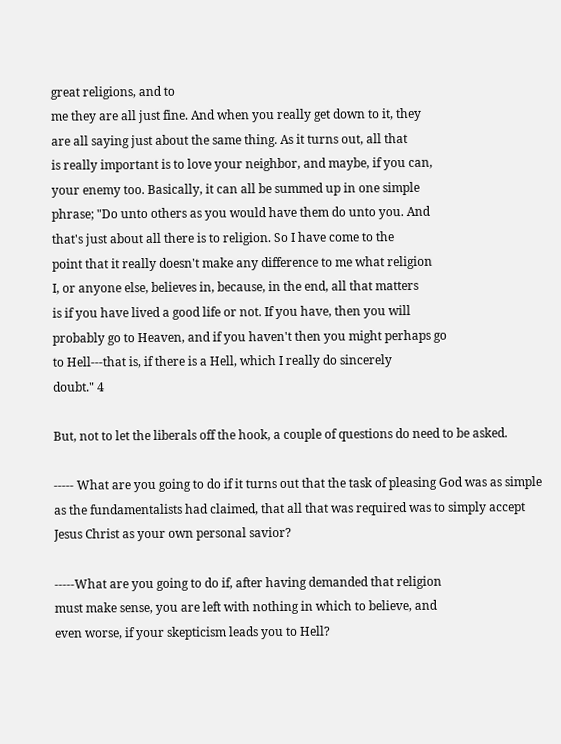great religions, and to
me they are all just fine. And when you really get down to it, they
are all saying just about the same thing. As it turns out, all that
is really important is to love your neighbor, and maybe, if you can,
your enemy too. Basically, it can all be summed up in one simple
phrase; "Do unto others as you would have them do unto you. And
that's just about all there is to religion. So I have come to the
point that it really doesn't make any difference to me what religion
I, or anyone else, believes in, because, in the end, all that matters
is if you have lived a good life or not. If you have, then you will
probably go to Heaven, and if you haven't then you might perhaps go
to Hell---that is, if there is a Hell, which I really do sincerely
doubt." 4

But, not to let the liberals off the hook, a couple of questions do need to be asked.

----- What are you going to do if it turns out that the task of pleasing God was as simple as the fundamentalists had claimed, that all that was required was to simply accept Jesus Christ as your own personal savior?

-----What are you going to do if, after having demanded that religion
must make sense, you are left with nothing in which to believe, and
even worse, if your skepticism leads you to Hell?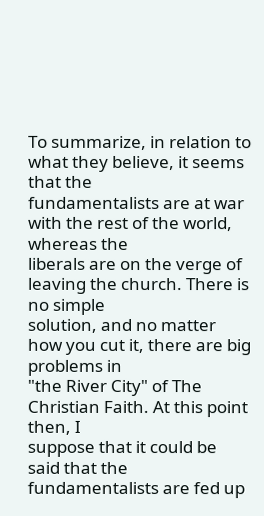To summarize, in relation to what they believe, it seems that the
fundamentalists are at war with the rest of the world, whereas the
liberals are on the verge of leaving the church. There is no simple
solution, and no matter how you cut it, there are big problems in
"the River City" of The Christian Faith. At this point then, I
suppose that it could be said that the fundamentalists are fed up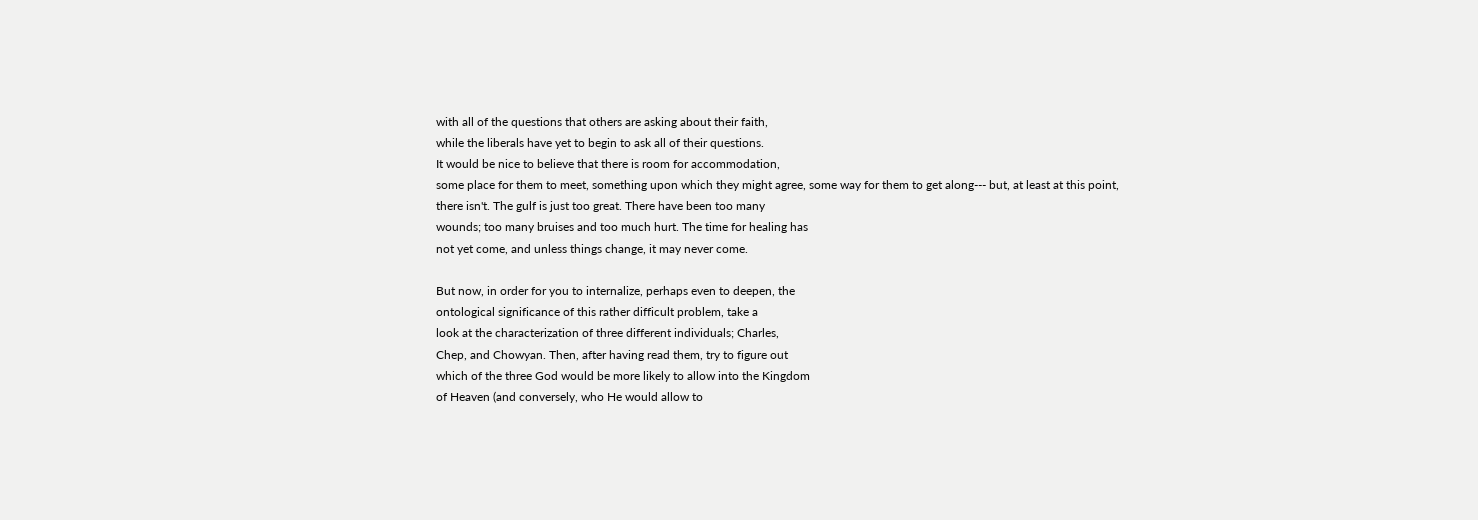with all of the questions that others are asking about their faith,
while the liberals have yet to begin to ask all of their questions.
It would be nice to believe that there is room for accommodation,
some place for them to meet, something upon which they might agree, some way for them to get along--- but, at least at this point,
there isn't. The gulf is just too great. There have been too many
wounds; too many bruises and too much hurt. The time for healing has
not yet come, and unless things change, it may never come.

But now, in order for you to internalize, perhaps even to deepen, the
ontological significance of this rather difficult problem, take a
look at the characterization of three different individuals; Charles,
Chep, and Chowyan. Then, after having read them, try to figure out
which of the three God would be more likely to allow into the Kingdom
of Heaven (and conversely, who He would allow to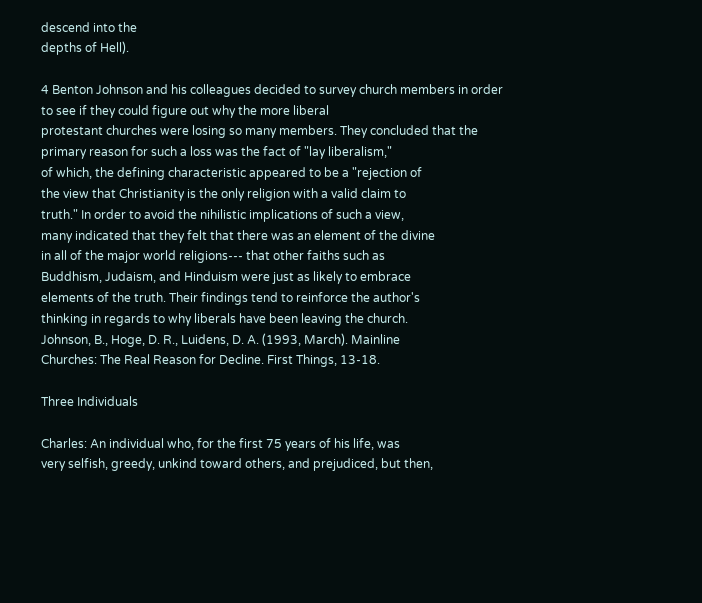descend into the
depths of Hell).

4 Benton Johnson and his colleagues decided to survey church members in order to see if they could figure out why the more liberal
protestant churches were losing so many members. They concluded that the primary reason for such a loss was the fact of "lay liberalism,"
of which, the defining characteristic appeared to be a "rejection of
the view that Christianity is the only religion with a valid claim to
truth." In order to avoid the nihilistic implications of such a view,
many indicated that they felt that there was an element of the divine
in all of the major world religions--- that other faiths such as
Buddhism, Judaism, and Hinduism were just as likely to embrace
elements of the truth. Their findings tend to reinforce the author's
thinking in regards to why liberals have been leaving the church.
Johnson, B., Hoge, D. R., Luidens, D. A. (1993, March). Mainline
Churches: The Real Reason for Decline. First Things, 13-18.

Three Individuals

Charles: An individual who, for the first 75 years of his life, was
very selfish, greedy, unkind toward others, and prejudiced, but then,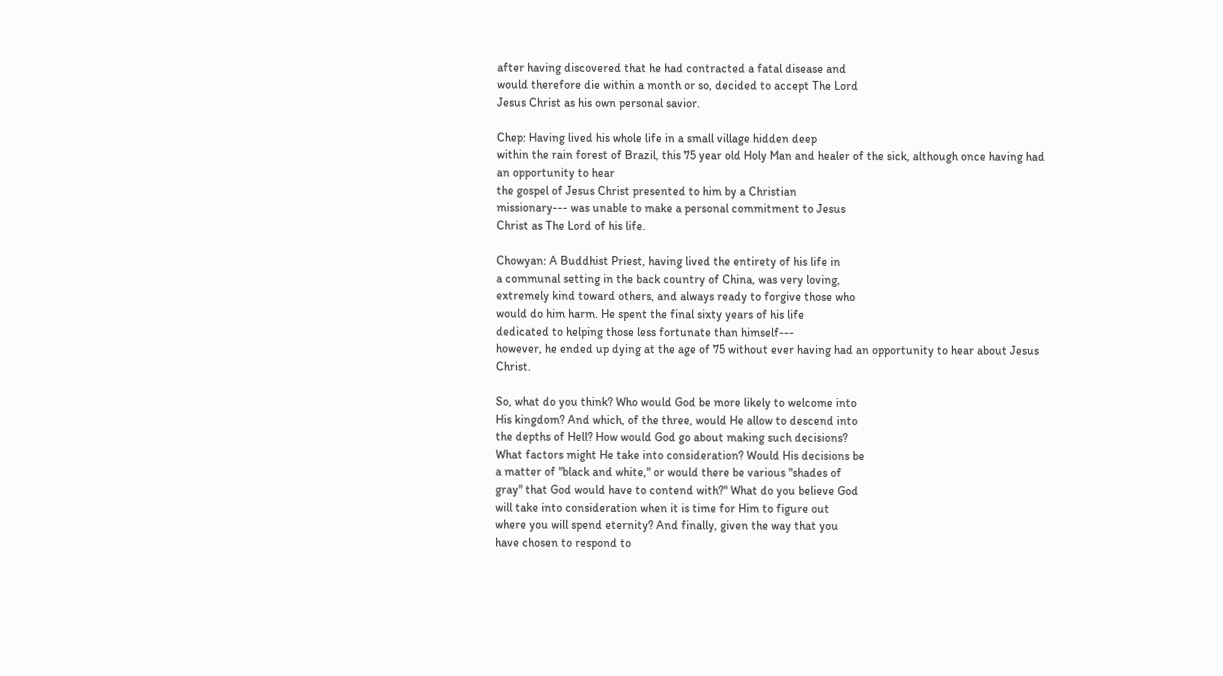after having discovered that he had contracted a fatal disease and
would therefore die within a month or so, decided to accept The Lord
Jesus Christ as his own personal savior.

Chep: Having lived his whole life in a small village hidden deep
within the rain forest of Brazil, this 75 year old Holy Man and healer of the sick, although once having had an opportunity to hear
the gospel of Jesus Christ presented to him by a Christian
missionary--- was unable to make a personal commitment to Jesus
Christ as The Lord of his life.

Chowyan: A Buddhist Priest, having lived the entirety of his life in
a communal setting in the back country of China, was very loving,
extremely kind toward others, and always ready to forgive those who
would do him harm. He spent the final sixty years of his life
dedicated to helping those less fortunate than himself---
however, he ended up dying at the age of 75 without ever having had an opportunity to hear about Jesus Christ.

So, what do you think? Who would God be more likely to welcome into
His kingdom? And which, of the three, would He allow to descend into
the depths of Hell? How would God go about making such decisions?
What factors might He take into consideration? Would His decisions be
a matter of "black and white," or would there be various "shades of
gray" that God would have to contend with?" What do you believe God
will take into consideration when it is time for Him to figure out
where you will spend eternity? And finally, given the way that you
have chosen to respond to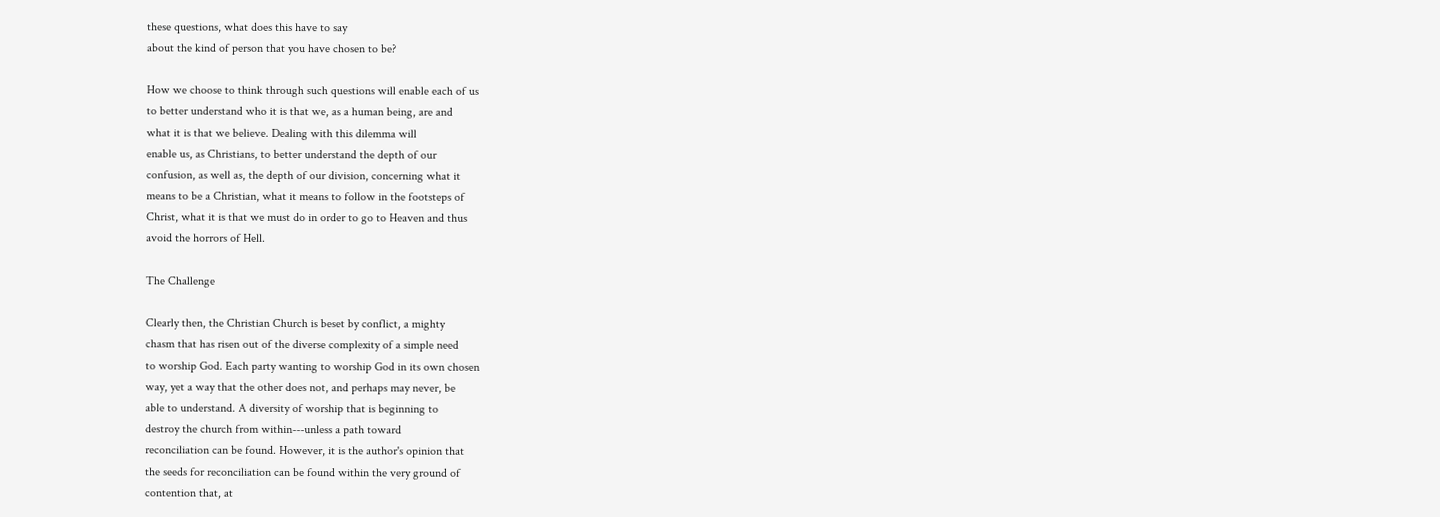these questions, what does this have to say
about the kind of person that you have chosen to be?

How we choose to think through such questions will enable each of us
to better understand who it is that we, as a human being, are and
what it is that we believe. Dealing with this dilemma will
enable us, as Christians, to better understand the depth of our
confusion, as well as, the depth of our division, concerning what it
means to be a Christian, what it means to follow in the footsteps of
Christ, what it is that we must do in order to go to Heaven and thus
avoid the horrors of Hell.

The Challenge

Clearly then, the Christian Church is beset by conflict, a mighty
chasm that has risen out of the diverse complexity of a simple need
to worship God. Each party wanting to worship God in its own chosen
way, yet a way that the other does not, and perhaps may never, be
able to understand. A diversity of worship that is beginning to
destroy the church from within---unless a path toward
reconciliation can be found. However, it is the author's opinion that
the seeds for reconciliation can be found within the very ground of
contention that, at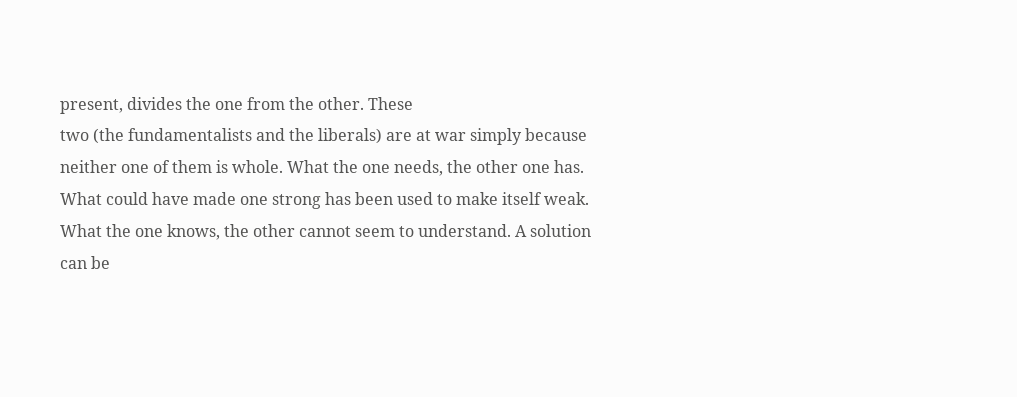present, divides the one from the other. These
two (the fundamentalists and the liberals) are at war simply because
neither one of them is whole. What the one needs, the other one has.
What could have made one strong has been used to make itself weak.
What the one knows, the other cannot seem to understand. A solution
can be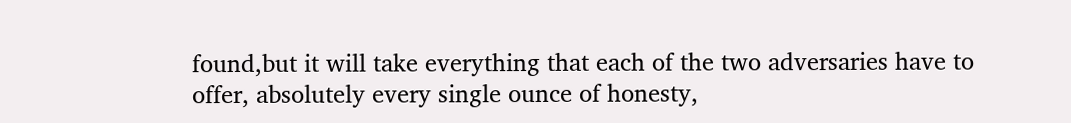found,but it will take everything that each of the two adversaries have to offer, absolutely every single ounce of honesty,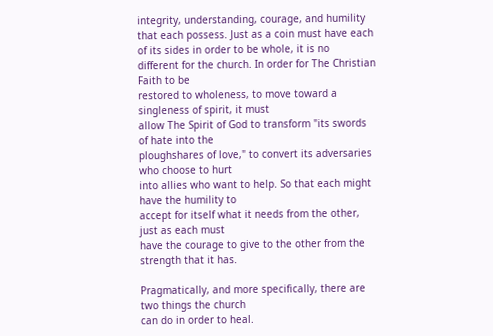integrity, understanding, courage, and humility that each possess. Just as a coin must have each of its sides in order to be whole, it is no
different for the church. In order for The Christian Faith to be
restored to wholeness, to move toward a singleness of spirit, it must
allow The Spirit of God to transform "its swords of hate into the
ploughshares of love," to convert its adversaries who choose to hurt
into allies who want to help. So that each might have the humility to
accept for itself what it needs from the other, just as each must
have the courage to give to the other from the strength that it has.

Pragmatically, and more specifically, there are two things the church
can do in order to heal.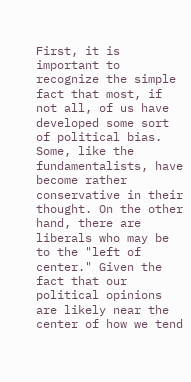First, it is important to recognize the simple fact that most, if not all, of us have developed some sort of political bias. Some, like the fundamentalists, have become rather conservative in their thought. On the other hand, there are liberals who may be to the "left of center." Given the fact that our political opinions are likely near the center of how we tend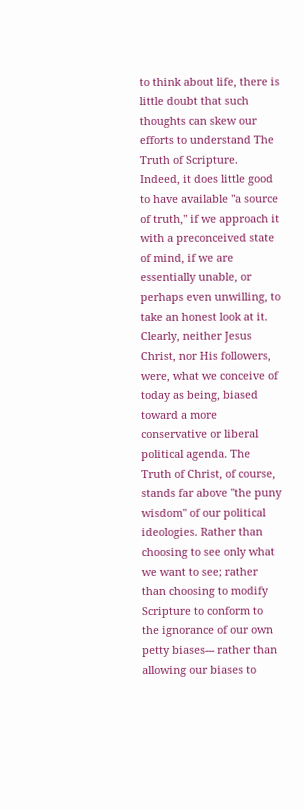to think about life, there is little doubt that such thoughts can skew our efforts to understand The Truth of Scripture. Indeed, it does little good to have available "a source of truth," if we approach it with a preconceived state of mind, if we are essentially unable, or perhaps even unwilling, to take an honest look at it. Clearly, neither Jesus Christ, nor His followers, were, what we conceive of today as being, biased toward a more conservative or liberal political agenda. The Truth of Christ, of course, stands far above "the puny wisdom" of our political ideologies. Rather than choosing to see only what we want to see; rather than choosing to modify Scripture to conform to the ignorance of our own petty biases--- rather than allowing our biases to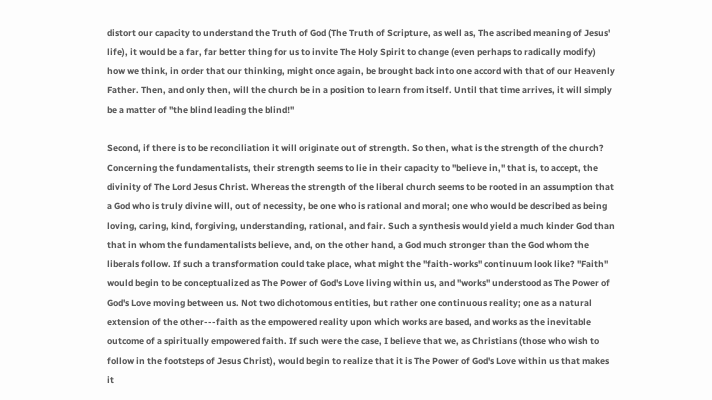distort our capacity to understand the Truth of God (The Truth of Scripture, as well as, The ascribed meaning of Jesus' life), it would be a far, far better thing for us to invite The Holy Spirit to change (even perhaps to radically modify) how we think, in order that our thinking, might once again, be brought back into one accord with that of our Heavenly Father. Then, and only then, will the church be in a position to learn from itself. Until that time arrives, it will simply be a matter of "the blind leading the blind!"

Second, if there is to be reconciliation it will originate out of strength. So then, what is the strength of the church? Concerning the fundamentalists, their strength seems to lie in their capacity to "believe in," that is, to accept, the divinity of The Lord Jesus Christ. Whereas the strength of the liberal church seems to be rooted in an assumption that a God who is truly divine will, out of necessity, be one who is rational and moral; one who would be described as being loving, caring, kind, forgiving, understanding, rational, and fair. Such a synthesis would yield a much kinder God than that in whom the fundamentalists believe, and, on the other hand, a God much stronger than the God whom the liberals follow. If such a transformation could take place, what might the "faith-works" continuum look like? "Faith" would begin to be conceptualized as The Power of God's Love living within us, and "works" understood as The Power of God's Love moving between us. Not two dichotomous entities, but rather one continuous reality; one as a natural extension of the other---faith as the empowered reality upon which works are based, and works as the inevitable outcome of a spiritually empowered faith. If such were the case, I believe that we, as Christians (those who wish to follow in the footsteps of Jesus Christ), would begin to realize that it is The Power of God's Love within us that makes it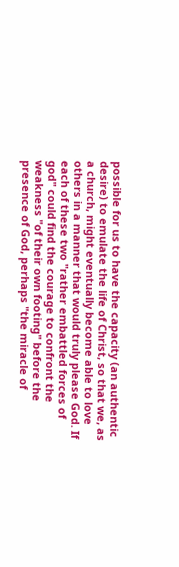possible for us to have the capacity (an authentic desire) to emulate the life of Christ, so that we, as a church, might eventually become able to love others in a manner that would truly please God. If each of these two "rather embattled forces of god" could find the courage to confront the weakness "of their own footing" before the presence of God, perhaps "the miracle of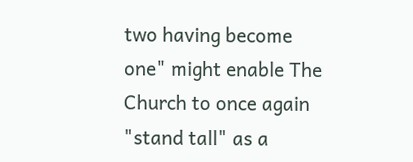two having become one" might enable The Church to once again "stand tall" as a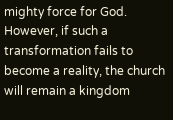mighty force for God. However, if such a transformation fails to become a reality, the church will remain a kingdom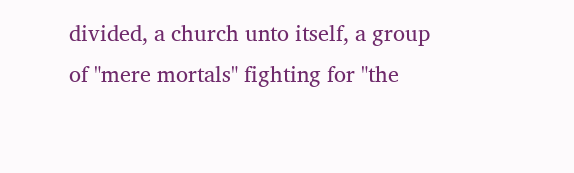divided, a church unto itself, a group of "mere mortals" fighting for "the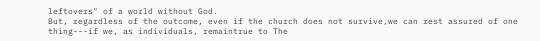leftovers" of a world without God.
But, regardless of the outcome, even if the church does not survive,we can rest assured of one thing---if we, as individuals, remaintrue to The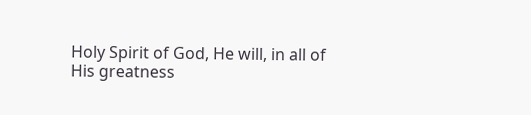Holy Spirit of God, He will, in all of His greatness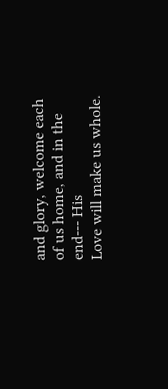and glory, welcome each of us home, and in the end--- His
Love will make us whole.